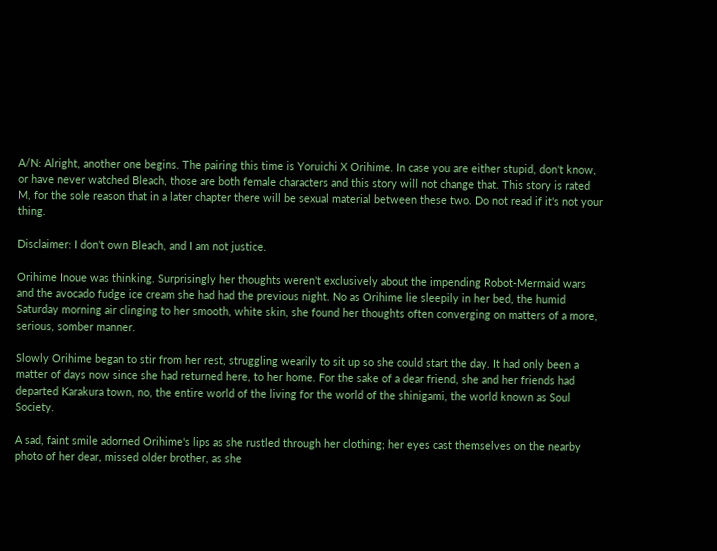A/N: Alright, another one begins. The pairing this time is Yoruichi X Orihime. In case you are either stupid, don't know, or have never watched Bleach, those are both female characters and this story will not change that. This story is rated M, for the sole reason that in a later chapter there will be sexual material between these two. Do not read if it's not your thing.

Disclaimer: I don't own Bleach, and I am not justice.

Orihime Inoue was thinking. Surprisingly her thoughts weren't exclusively about the impending Robot-Mermaid wars and the avocado fudge ice cream she had had the previous night. No as Orihime lie sleepily in her bed, the humid Saturday morning air clinging to her smooth, white skin, she found her thoughts often converging on matters of a more, serious, somber manner.

Slowly Orihime began to stir from her rest, struggling wearily to sit up so she could start the day. It had only been a matter of days now since she had returned here, to her home. For the sake of a dear friend, she and her friends had departed Karakura town, no, the entire world of the living for the world of the shinigami, the world known as Soul Society.

A sad, faint smile adorned Orihime's lips as she rustled through her clothing; her eyes cast themselves on the nearby photo of her dear, missed older brother, as she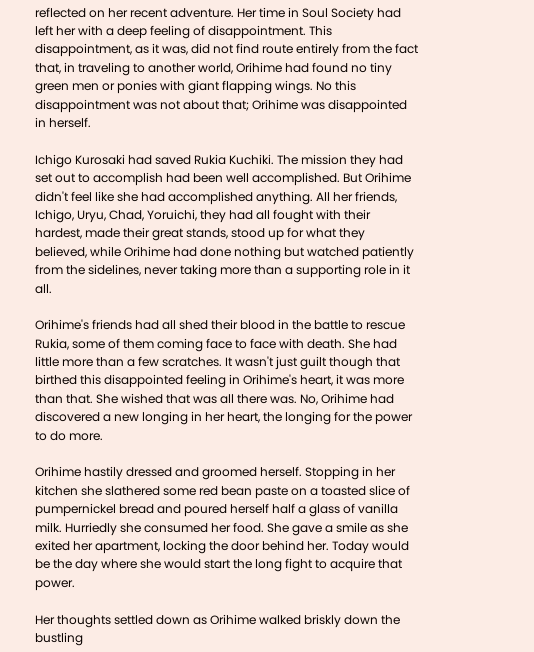reflected on her recent adventure. Her time in Soul Society had left her with a deep feeling of disappointment. This disappointment, as it was, did not find route entirely from the fact that, in traveling to another world, Orihime had found no tiny green men or ponies with giant flapping wings. No this disappointment was not about that; Orihime was disappointed in herself.

Ichigo Kurosaki had saved Rukia Kuchiki. The mission they had set out to accomplish had been well accomplished. But Orihime didn't feel like she had accomplished anything. All her friends, Ichigo, Uryu, Chad, Yoruichi, they had all fought with their hardest, made their great stands, stood up for what they believed, while Orihime had done nothing but watched patiently from the sidelines, never taking more than a supporting role in it all.

Orihime's friends had all shed their blood in the battle to rescue Rukia, some of them coming face to face with death. She had little more than a few scratches. It wasn't just guilt though that birthed this disappointed feeling in Orihime's heart, it was more than that. She wished that was all there was. No, Orihime had discovered a new longing in her heart, the longing for the power to do more.

Orihime hastily dressed and groomed herself. Stopping in her kitchen she slathered some red bean paste on a toasted slice of pumpernickel bread and poured herself half a glass of vanilla milk. Hurriedly she consumed her food. She gave a smile as she exited her apartment, locking the door behind her. Today would be the day where she would start the long fight to acquire that power.

Her thoughts settled down as Orihime walked briskly down the bustling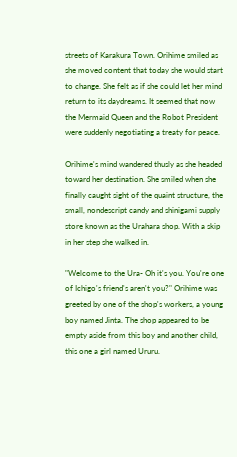streets of Karakura Town. Orihime smiled as she moved content that today she would start to change. She felt as if she could let her mind return to its daydreams. It seemed that now the Mermaid Queen and the Robot President were suddenly negotiating a treaty for peace.

Orihime's mind wandered thusly as she headed toward her destination. She smiled when she finally caught sight of the quaint structure, the small, nondescript candy and shinigami supply store known as the Urahara shop. With a skip in her step she walked in.

"Welcome to the Ura- Oh it's you. You're one of Ichigo's friend's aren't you?" Orihime was greeted by one of the shop's workers, a young boy named Jinta. The shop appeared to be empty aside from this boy and another child, this one a girl named Ururu.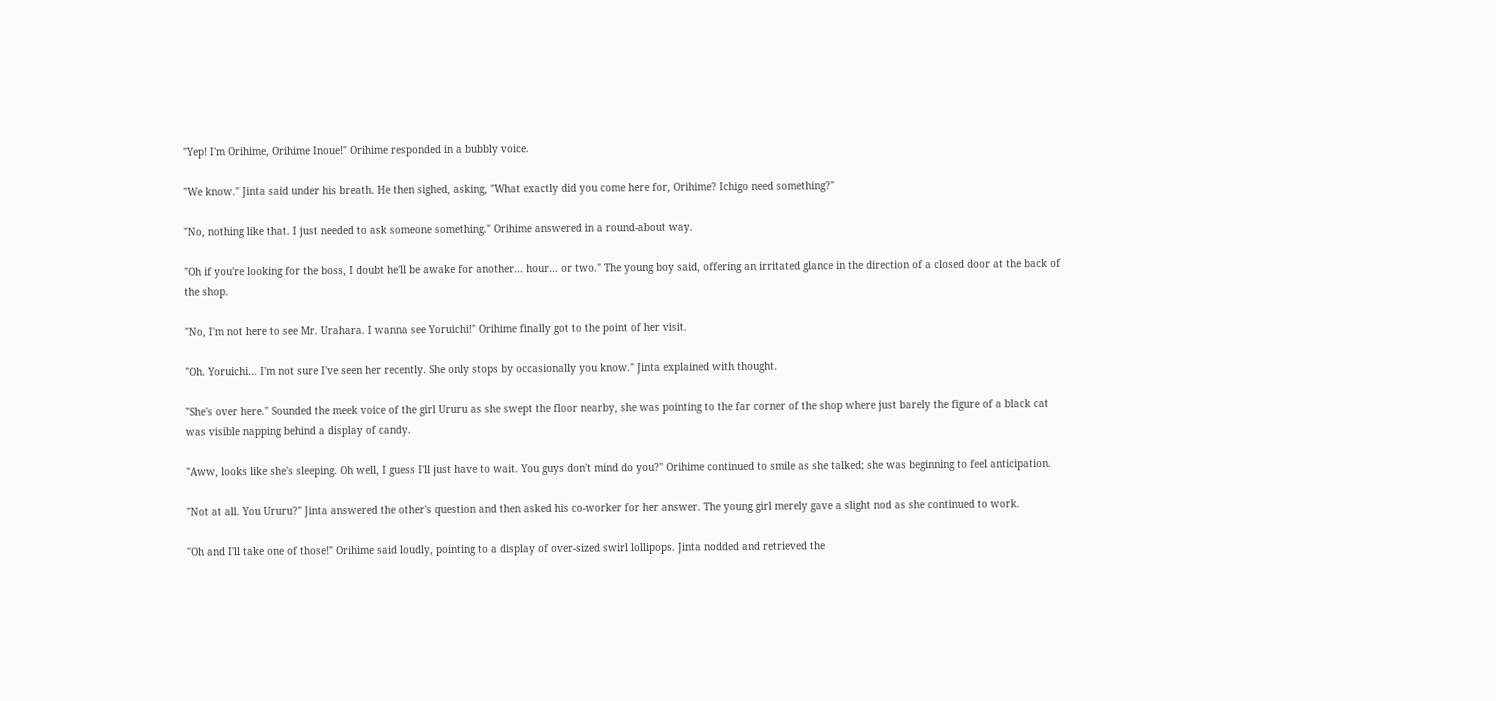"Yep! I'm Orihime, Orihime Inoue!" Orihime responded in a bubbly voice.

"We know." Jinta said under his breath. He then sighed, asking, "What exactly did you come here for, Orihime? Ichigo need something?"

"No, nothing like that. I just needed to ask someone something." Orihime answered in a round-about way.

"Oh if you're looking for the boss, I doubt he'll be awake for another… hour… or two." The young boy said, offering an irritated glance in the direction of a closed door at the back of the shop.

"No, I'm not here to see Mr. Urahara. I wanna see Yoruichi!" Orihime finally got to the point of her visit.

"Oh. Yoruichi… I'm not sure I've seen her recently. She only stops by occasionally you know." Jinta explained with thought.

"She's over here." Sounded the meek voice of the girl Ururu as she swept the floor nearby, she was pointing to the far corner of the shop where just barely the figure of a black cat was visible napping behind a display of candy.

"Aww, looks like she's sleeping. Oh well, I guess I'll just have to wait. You guys don't mind do you?" Orihime continued to smile as she talked; she was beginning to feel anticipation.

"Not at all. You Ururu?" Jinta answered the other's question and then asked his co-worker for her answer. The young girl merely gave a slight nod as she continued to work.

"Oh and I'll take one of those!" Orihime said loudly, pointing to a display of over-sized swirl lollipops. Jinta nodded and retrieved the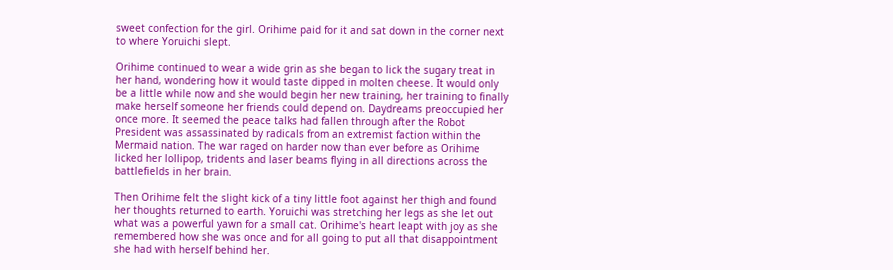sweet confection for the girl. Orihime paid for it and sat down in the corner next to where Yoruichi slept.

Orihime continued to wear a wide grin as she began to lick the sugary treat in her hand, wondering how it would taste dipped in molten cheese. It would only be a little while now and she would begin her new training, her training to finally make herself someone her friends could depend on. Daydreams preoccupied her once more. It seemed the peace talks had fallen through after the Robot President was assassinated by radicals from an extremist faction within the Mermaid nation. The war raged on harder now than ever before as Orihime licked her lollipop, tridents and laser beams flying in all directions across the battlefields in her brain.

Then Orihime felt the slight kick of a tiny little foot against her thigh and found her thoughts returned to earth. Yoruichi was stretching her legs as she let out what was a powerful yawn for a small cat. Orihime's heart leapt with joy as she remembered how she was once and for all going to put all that disappointment she had with herself behind her.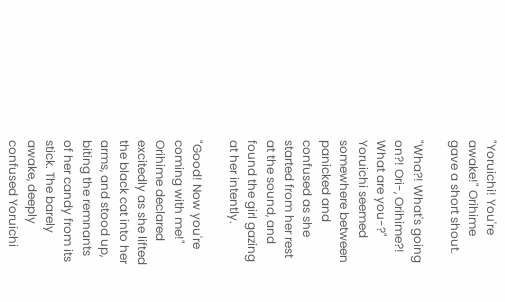"Yoruichi! You're awake!" Orihime gave a short shout.

"Wha?! What's going on?! Ori-, Orihime?! What are you-?" Yoruichi seemed somewhere between panicked and confused as she started from her rest at the sound, and found the girl gazing at her intently.

"Good! Now you're coming with me!" Orihime declared excitedly as she lifted the black cat into her arms, and stood up, biting the remnants of her candy from its stick. The barely awake, deeply confused Yoruichi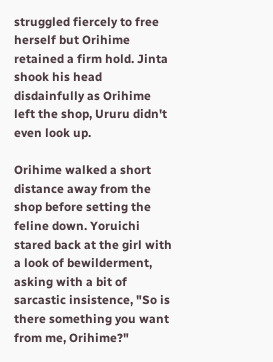struggled fiercely to free herself but Orihime retained a firm hold. Jinta shook his head disdainfully as Orihime left the shop, Ururu didn't even look up.

Orihime walked a short distance away from the shop before setting the feline down. Yoruichi stared back at the girl with a look of bewilderment, asking with a bit of sarcastic insistence, "So is there something you want from me, Orihime?"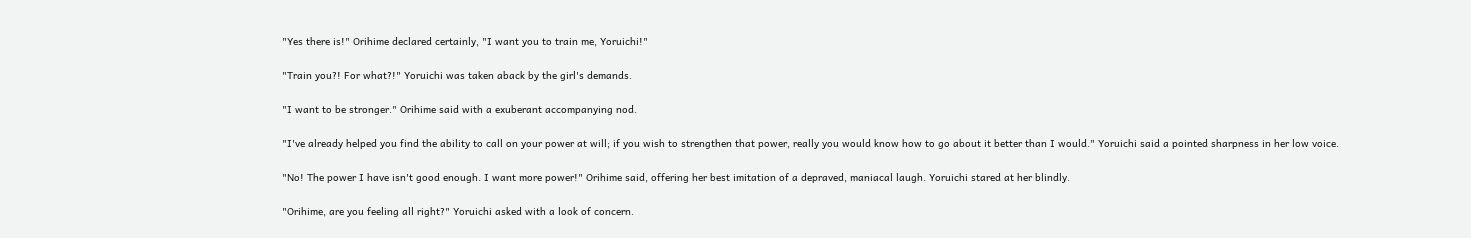"Yes there is!" Orihime declared certainly, "I want you to train me, Yoruichi!"

"Train you?! For what?!" Yoruichi was taken aback by the girl's demands.

"I want to be stronger." Orihime said with a exuberant accompanying nod.

"I've already helped you find the ability to call on your power at will; if you wish to strengthen that power, really you would know how to go about it better than I would." Yoruichi said a pointed sharpness in her low voice.

"No! The power I have isn't good enough. I want more power!" Orihime said, offering her best imitation of a depraved, maniacal laugh. Yoruichi stared at her blindly.

"Orihime, are you feeling all right?" Yoruichi asked with a look of concern.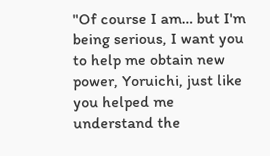"Of course I am… but I'm being serious, I want you to help me obtain new power, Yoruichi, just like you helped me understand the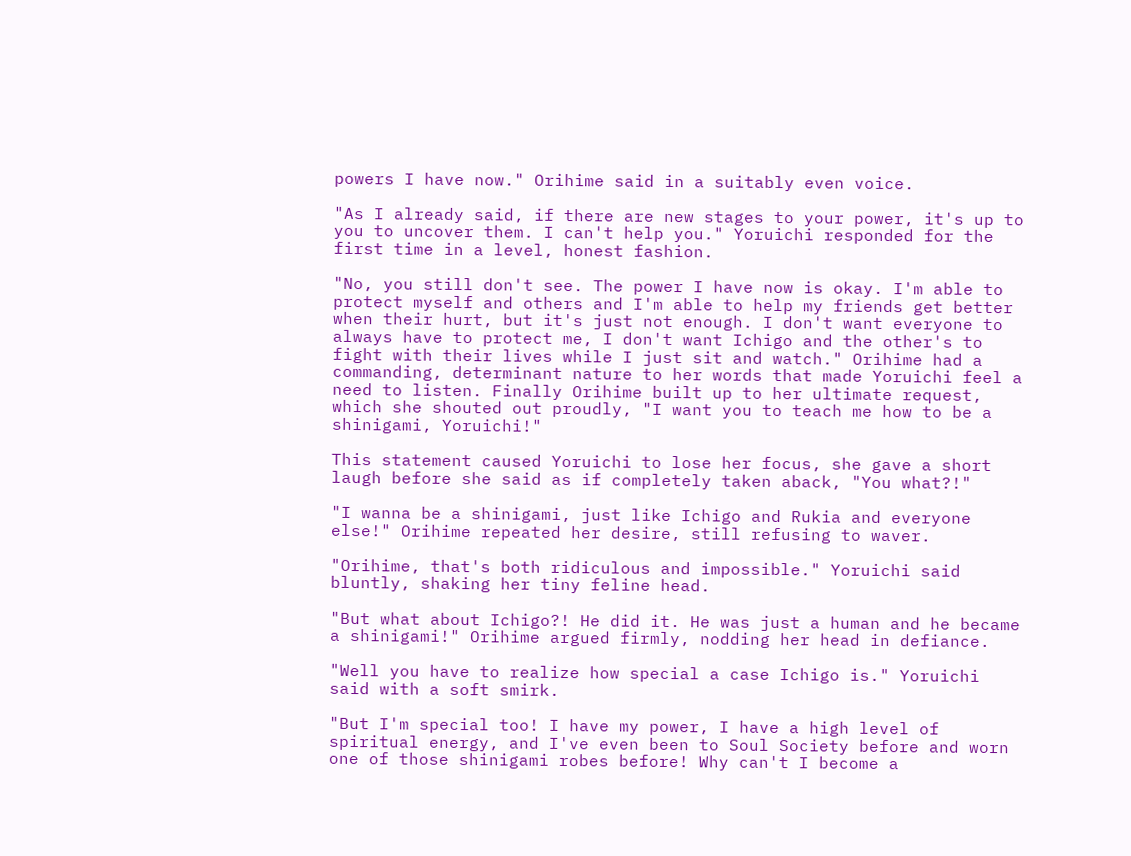powers I have now." Orihime said in a suitably even voice.

"As I already said, if there are new stages to your power, it's up to you to uncover them. I can't help you." Yoruichi responded for the first time in a level, honest fashion.

"No, you still don't see. The power I have now is okay. I'm able to protect myself and others and I'm able to help my friends get better when their hurt, but it's just not enough. I don't want everyone to always have to protect me, I don't want Ichigo and the other's to fight with their lives while I just sit and watch." Orihime had a commanding, determinant nature to her words that made Yoruichi feel a need to listen. Finally Orihime built up to her ultimate request, which she shouted out proudly, "I want you to teach me how to be a shinigami, Yoruichi!"

This statement caused Yoruichi to lose her focus, she gave a short laugh before she said as if completely taken aback, "You what?!"

"I wanna be a shinigami, just like Ichigo and Rukia and everyone else!" Orihime repeated her desire, still refusing to waver.

"Orihime, that's both ridiculous and impossible." Yoruichi said bluntly, shaking her tiny feline head.

"But what about Ichigo?! He did it. He was just a human and he became a shinigami!" Orihime argued firmly, nodding her head in defiance.

"Well you have to realize how special a case Ichigo is." Yoruichi said with a soft smirk.

"But I'm special too! I have my power, I have a high level of spiritual energy, and I've even been to Soul Society before and worn one of those shinigami robes before! Why can't I become a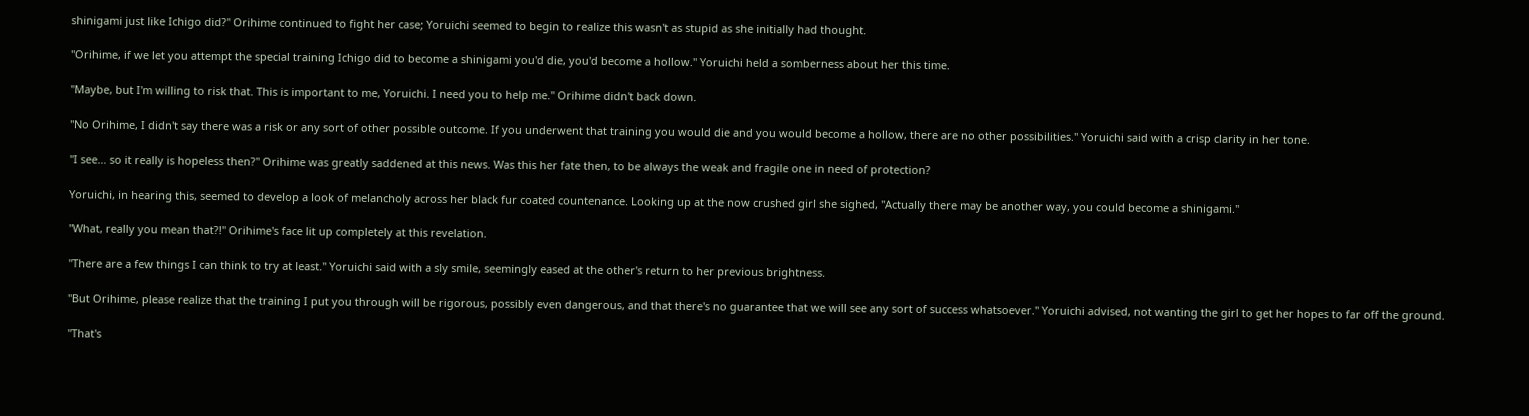shinigami just like Ichigo did?" Orihime continued to fight her case; Yoruichi seemed to begin to realize this wasn't as stupid as she initially had thought.

"Orihime, if we let you attempt the special training Ichigo did to become a shinigami you'd die, you'd become a hollow." Yoruichi held a somberness about her this time.

"Maybe, but I'm willing to risk that. This is important to me, Yoruichi. I need you to help me." Orihime didn't back down.

"No Orihime, I didn't say there was a risk or any sort of other possible outcome. If you underwent that training you would die and you would become a hollow, there are no other possibilities." Yoruichi said with a crisp clarity in her tone.

"I see… so it really is hopeless then?" Orihime was greatly saddened at this news. Was this her fate then, to be always the weak and fragile one in need of protection?

Yoruichi, in hearing this, seemed to develop a look of melancholy across her black fur coated countenance. Looking up at the now crushed girl she sighed, "Actually there may be another way, you could become a shinigami."

"What, really you mean that?!" Orihime's face lit up completely at this revelation.

"There are a few things I can think to try at least." Yoruichi said with a sly smile, seemingly eased at the other's return to her previous brightness.

"But Orihime, please realize that the training I put you through will be rigorous, possibly even dangerous, and that there's no guarantee that we will see any sort of success whatsoever." Yoruichi advised, not wanting the girl to get her hopes to far off the ground.

"That's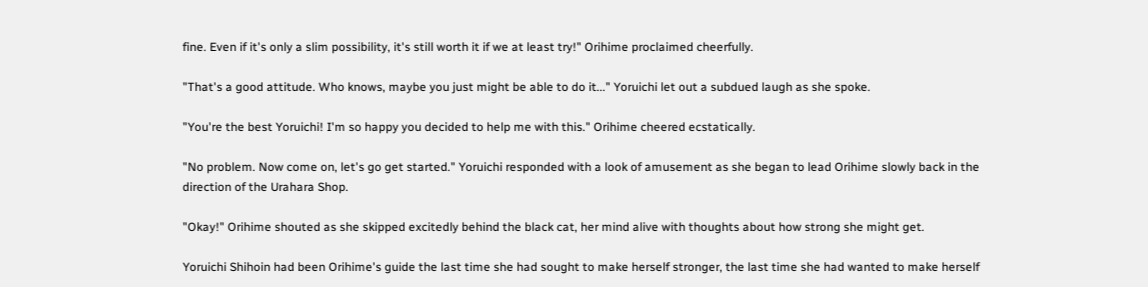fine. Even if it's only a slim possibility, it's still worth it if we at least try!" Orihime proclaimed cheerfully.

"That's a good attitude. Who knows, maybe you just might be able to do it..." Yoruichi let out a subdued laugh as she spoke.

"You're the best Yoruichi! I'm so happy you decided to help me with this." Orihime cheered ecstatically.

"No problem. Now come on, let's go get started." Yoruichi responded with a look of amusement as she began to lead Orihime slowly back in the direction of the Urahara Shop.

"Okay!" Orihime shouted as she skipped excitedly behind the black cat, her mind alive with thoughts about how strong she might get.

Yoruichi Shihoin had been Orihime's guide the last time she had sought to make herself stronger, the last time she had wanted to make herself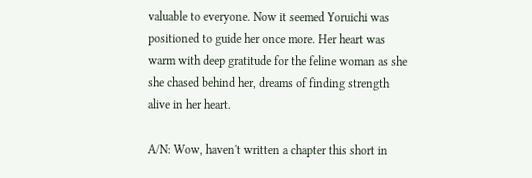valuable to everyone. Now it seemed Yoruichi was positioned to guide her once more. Her heart was warm with deep gratitude for the feline woman as she she chased behind her, dreams of finding strength alive in her heart.

A/N: Wow, haven't written a chapter this short in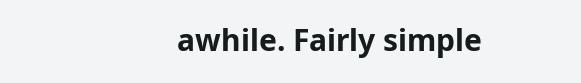awhile. Fairly simple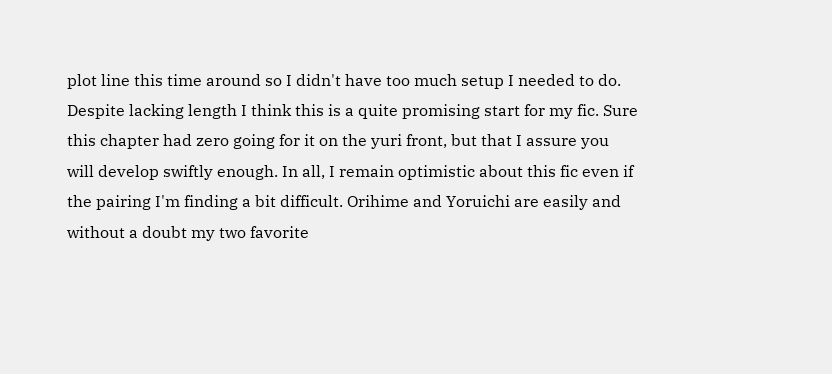plot line this time around so I didn't have too much setup I needed to do. Despite lacking length I think this is a quite promising start for my fic. Sure this chapter had zero going for it on the yuri front, but that I assure you will develop swiftly enough. In all, I remain optimistic about this fic even if the pairing I'm finding a bit difficult. Orihime and Yoruichi are easily and without a doubt my two favorite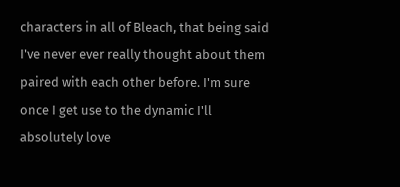characters in all of Bleach, that being said I've never ever really thought about them paired with each other before. I'm sure once I get use to the dynamic I'll absolutely love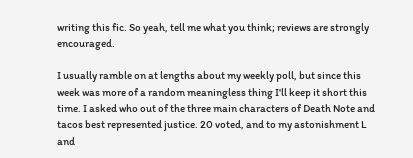writing this fic. So yeah, tell me what you think; reviews are strongly encouraged.

I usually ramble on at lengths about my weekly poll, but since this week was more of a random meaningless thing I'll keep it short this time. I asked who out of the three main characters of Death Note and tacos best represented justice. 20 voted, and to my astonishment L and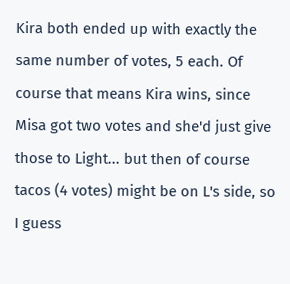Kira both ended up with exactly the same number of votes, 5 each. Of course that means Kira wins, since Misa got two votes and she'd just give those to Light... but then of course tacos (4 votes) might be on L's side, so I guess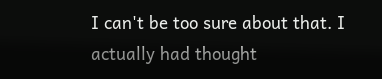I can't be too sure about that. I actually had thought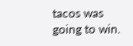tacos was going to win.